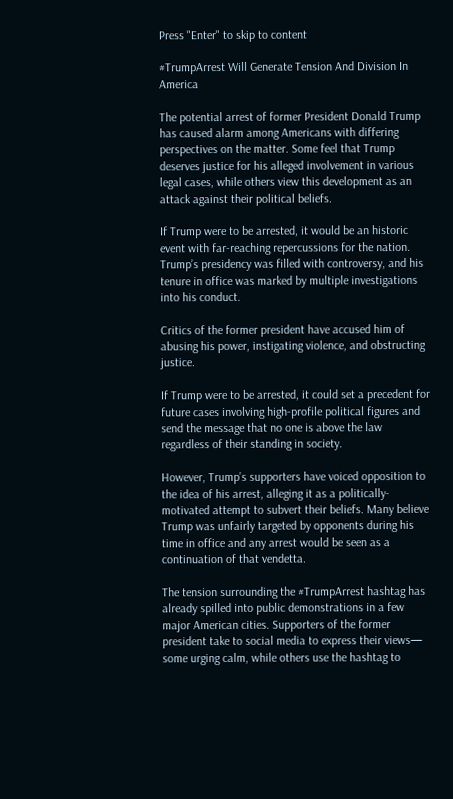Press "Enter" to skip to content

#TrumpArrest Will Generate Tension And Division In America

The potential arrest of former President Donald Trump has caused alarm among Americans with differing perspectives on the matter. Some feel that Trump deserves justice for his alleged involvement in various legal cases, while others view this development as an attack against their political beliefs.

If Trump were to be arrested, it would be an historic event with far-reaching repercussions for the nation. Trump’s presidency was filled with controversy, and his tenure in office was marked by multiple investigations into his conduct.

Critics of the former president have accused him of abusing his power, instigating violence, and obstructing justice.

If Trump were to be arrested, it could set a precedent for future cases involving high-profile political figures and send the message that no one is above the law regardless of their standing in society.

However, Trump’s supporters have voiced opposition to the idea of his arrest, alleging it as a politically-motivated attempt to subvert their beliefs. Many believe Trump was unfairly targeted by opponents during his time in office and any arrest would be seen as a continuation of that vendetta.

The tension surrounding the #TrumpArrest hashtag has already spilled into public demonstrations in a few major American cities. Supporters of the former president take to social media to express their views— some urging calm, while others use the hashtag to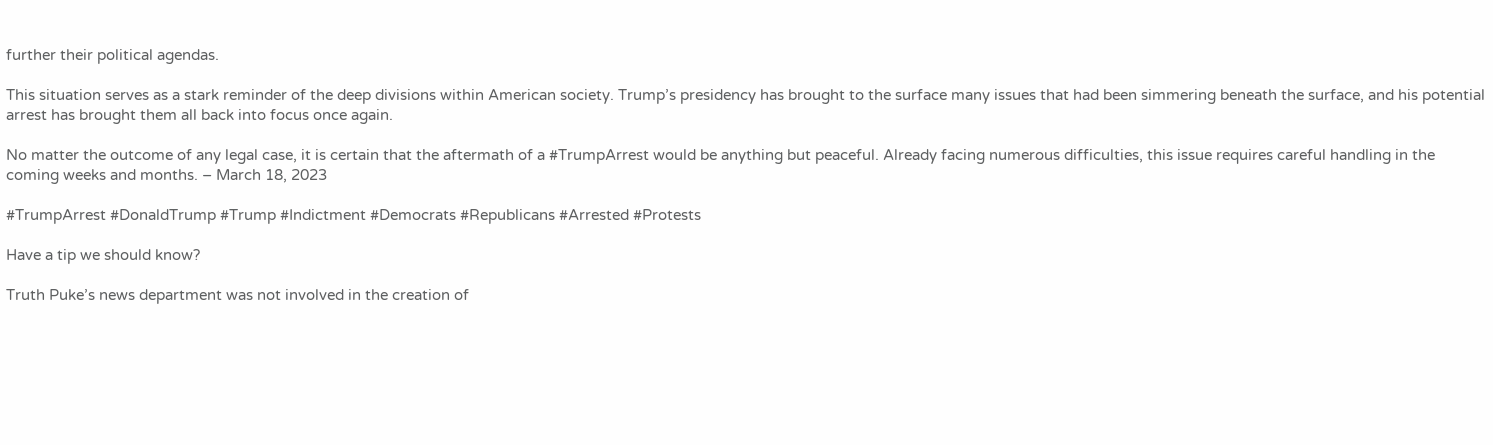further their political agendas.

This situation serves as a stark reminder of the deep divisions within American society. Trump’s presidency has brought to the surface many issues that had been simmering beneath the surface, and his potential arrest has brought them all back into focus once again.

No matter the outcome of any legal case, it is certain that the aftermath of a #TrumpArrest would be anything but peaceful. Already facing numerous difficulties, this issue requires careful handling in the coming weeks and months. – March 18, 2023

#TrumpArrest #DonaldTrump #Trump #Indictment #Democrats #Republicans #Arrested #Protests

Have a tip we should know?

Truth Puke’s news department was not involved in the creation of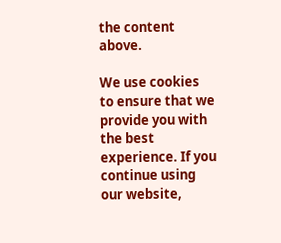the content above.

We use cookies to ensure that we provide you with the best experience. If you continue using our website,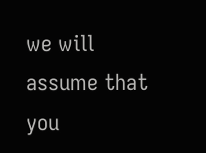we will assume that you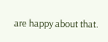are happy about that.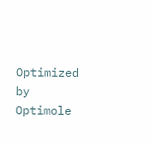Optimized by Optimole